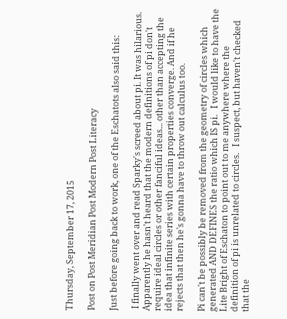Thursday, September 17, 2015

Post on Post Meridian Post Modern Post Literacy

Just before going back to work, one of the Eschatots also said this:

 I finally went over and read Sparky's screed about pi. It was hilarious. Apparently he hasn't heard that the modern definitions of pi don't require ideal circles or other fanciful ideas... other than accepting the idea that infinite series with certain properties converge. And if he rejects that then he's gonna have to throw out calculus too.

Pi can't be possibly be removed from the geometry of circles which generated AND DEFINES the ratio which IS pi.   I would like to have the Lite Bright of Eschaton to point out to me anywhere where the definition of pi is unrelated to circles.   I suspect, but haven't checked that the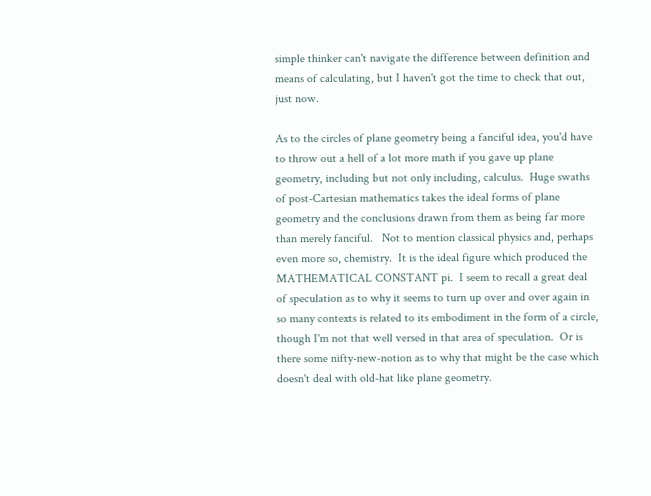simple thinker can't navigate the difference between definition and means of calculating, but I haven't got the time to check that out, just now.

As to the circles of plane geometry being a fanciful idea, you'd have to throw out a hell of a lot more math if you gave up plane geometry, including but not only including, calculus.  Huge swaths of post-Cartesian mathematics takes the ideal forms of plane geometry and the conclusions drawn from them as being far more than merely fanciful.   Not to mention classical physics and, perhaps even more so, chemistry.  It is the ideal figure which produced the MATHEMATICAL CONSTANT pi.  I seem to recall a great deal of speculation as to why it seems to turn up over and over again in so many contexts is related to its embodiment in the form of a circle, though I'm not that well versed in that area of speculation.  Or is there some nifty-new-notion as to why that might be the case which doesn't deal with old-hat like plane geometry.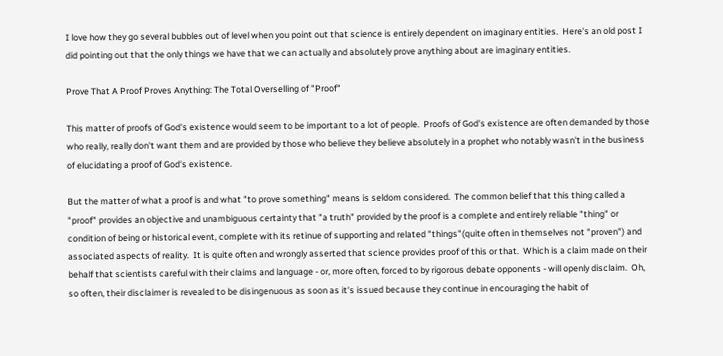I love how they go several bubbles out of level when you point out that science is entirely dependent on imaginary entities.  Here's an old post I did pointing out that the only things we have that we can actually and absolutely prove anything about are imaginary entities.

Prove That A Proof Proves Anything: The Total Overselling of "Proof"

This matter of proofs of God's existence would seem to be important to a lot of people.  Proofs of God's existence are often demanded by those who really, really don't want them and are provided by those who believe they believe absolutely in a prophet who notably wasn't in the business of elucidating a proof of God's existence.

But the matter of what a proof is and what "to prove something" means is seldom considered.  The common belief that this thing called a "proof" provides an objective and unambiguous certainty that "a truth" provided by the proof is a complete and entirely reliable "thing" or condition of being or historical event, complete with its retinue of supporting and related "things"(quite often in themselves not "proven") and associated aspects of reality.  It is quite often and wrongly asserted that science provides proof of this or that.  Which is a claim made on their behalf that scientists careful with their claims and language - or, more often, forced to by rigorous debate opponents - will openly disclaim.  Oh, so often, their disclaimer is revealed to be disingenuous as soon as it's issued because they continue in encouraging the habit of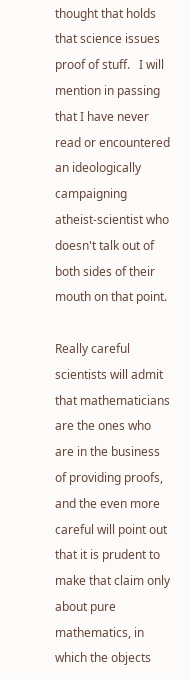thought that holds that science issues proof of stuff.   I will mention in passing that I have never read or encountered an ideologically campaigning atheist-scientist who doesn't talk out of both sides of their mouth on that point.

Really careful scientists will admit that mathematicians are the ones who are in the business of providing proofs, and the even more careful will point out that it is prudent to make that claim only about pure mathematics, in which the objects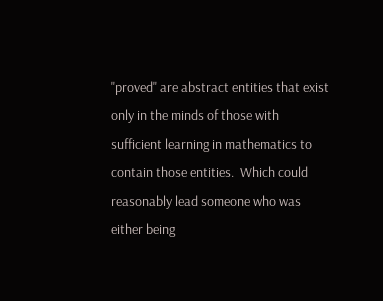"proved" are abstract entities that exist only in the minds of those with sufficient learning in mathematics to contain those entities.  Which could reasonably lead someone who was either being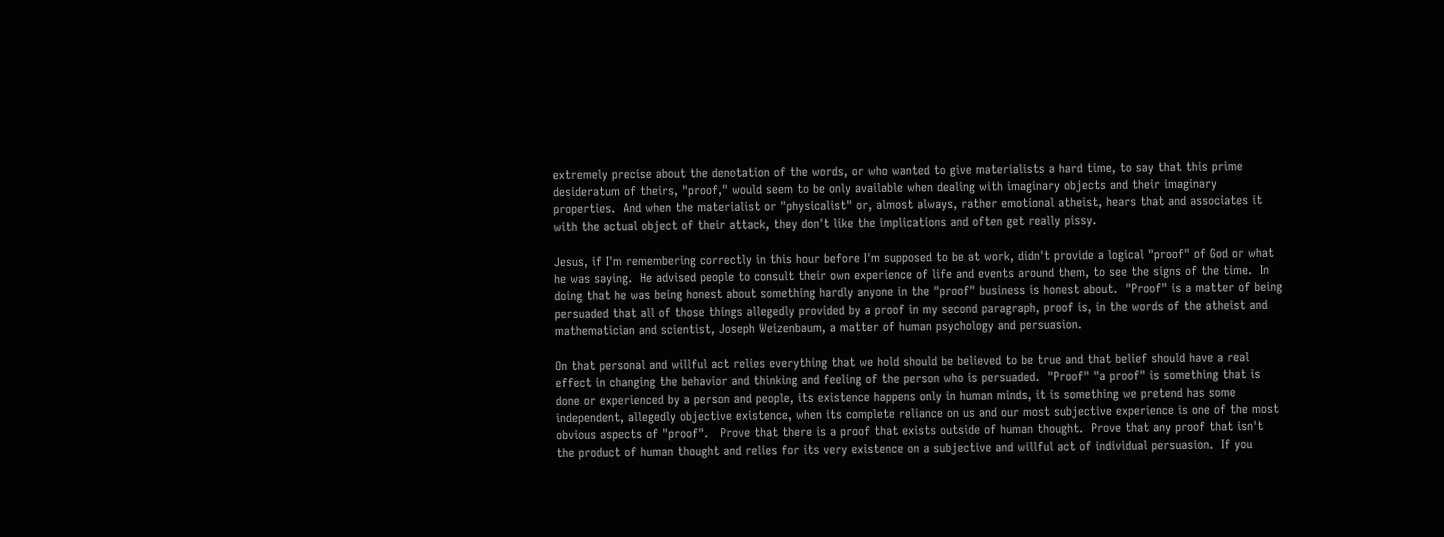extremely precise about the denotation of the words, or who wanted to give materialists a hard time, to say that this prime desideratum of theirs, "proof," would seem to be only available when dealing with imaginary objects and their imaginary properties.  And when the materialist or "physicalist" or, almost always, rather emotional atheist, hears that and associates it with the actual object of their attack, they don't like the implications and often get really pissy.

Jesus, if I'm remembering correctly in this hour before I'm supposed to be at work, didn't provide a logical "proof" of God or what he was saying.  He advised people to consult their own experience of life and events around them, to see the signs of the time.  In doing that he was being honest about something hardly anyone in the "proof" business is honest about.  "Proof" is a matter of being persuaded that all of those things allegedly provided by a proof in my second paragraph, proof is, in the words of the atheist and mathematician and scientist, Joseph Weizenbaum, a matter of human psychology and persuasion.

On that personal and willful act relies everything that we hold should be believed to be true and that belief should have a real effect in changing the behavior and thinking and feeling of the person who is persuaded.  "Proof" "a proof" is something that is done or experienced by a person and people, its existence happens only in human minds, it is something we pretend has some independent, allegedly objective existence, when its complete reliance on us and our most subjective experience is one of the most obvious aspects of "proof".   Prove that there is a proof that exists outside of human thought.  Prove that any proof that isn't the product of human thought and relies for its very existence on a subjective and willful act of individual persuasion.  If you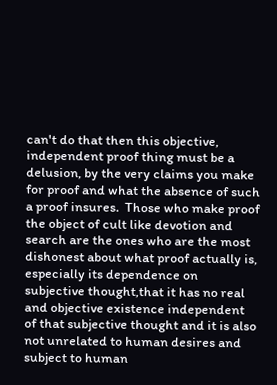can't do that then this objective, independent proof thing must be a delusion, by the very claims you make for proof and what the absence of such a proof insures.  Those who make proof the object of cult like devotion and search are the ones who are the most dishonest about what proof actually is, especially its dependence on subjective thought,that it has no real and objective existence independent of that subjective thought and it is also not unrelated to human desires and subject to human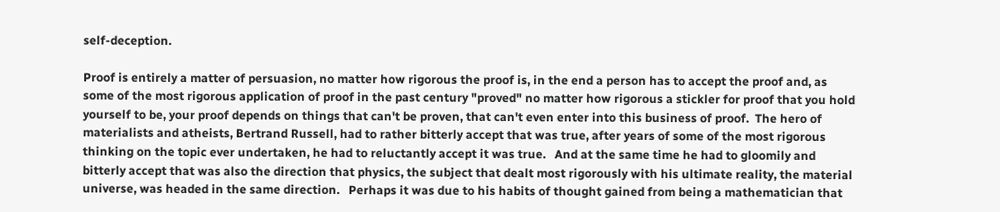self-deception.

Proof is entirely a matter of persuasion, no matter how rigorous the proof is, in the end a person has to accept the proof and, as some of the most rigorous application of proof in the past century "proved" no matter how rigorous a stickler for proof that you hold yourself to be, your proof depends on things that can't be proven, that can't even enter into this business of proof.  The hero of materialists and atheists, Bertrand Russell, had to rather bitterly accept that was true, after years of some of the most rigorous thinking on the topic ever undertaken, he had to reluctantly accept it was true.   And at the same time he had to gloomily and bitterly accept that was also the direction that physics, the subject that dealt most rigorously with his ultimate reality, the material universe, was headed in the same direction.   Perhaps it was due to his habits of thought gained from being a mathematician that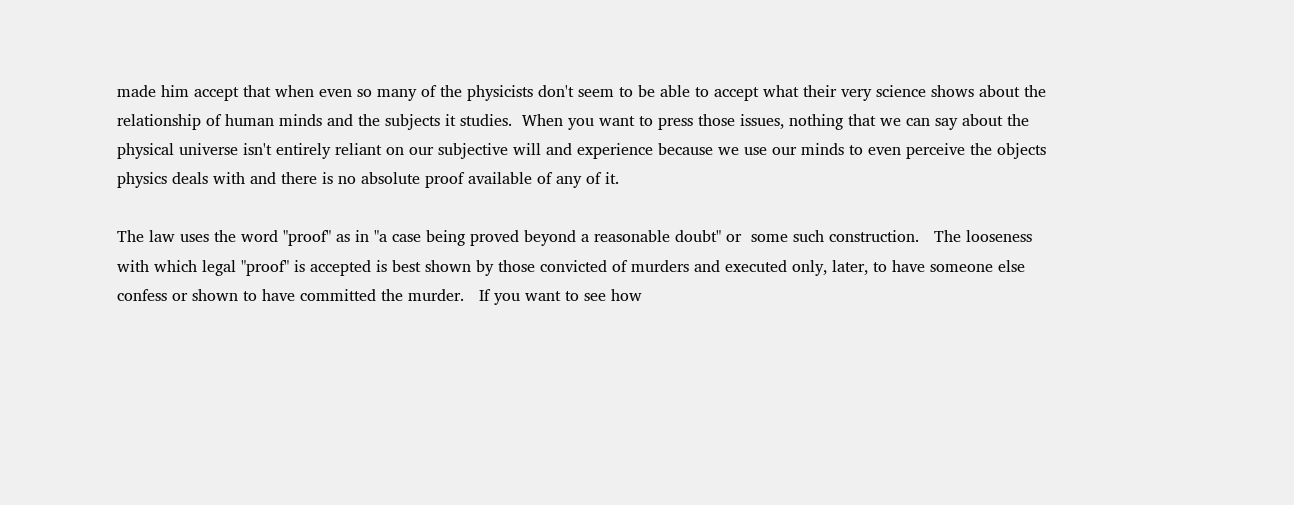made him accept that when even so many of the physicists don't seem to be able to accept what their very science shows about the relationship of human minds and the subjects it studies.  When you want to press those issues, nothing that we can say about the physical universe isn't entirely reliant on our subjective will and experience because we use our minds to even perceive the objects physics deals with and there is no absolute proof available of any of it.

The law uses the word "proof" as in "a case being proved beyond a reasonable doubt" or  some such construction.   The looseness with which legal "proof" is accepted is best shown by those convicted of murders and executed only, later, to have someone else confess or shown to have committed the murder.   If you want to see how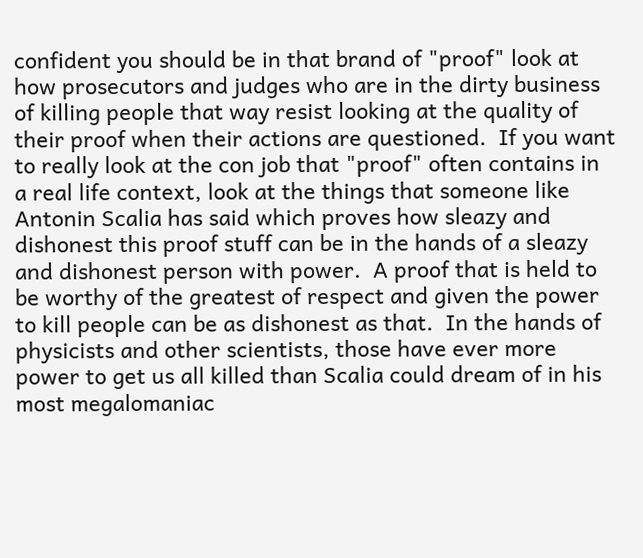confident you should be in that brand of "proof" look at how prosecutors and judges who are in the dirty business of killing people that way resist looking at the quality of their proof when their actions are questioned.  If you want to really look at the con job that "proof" often contains in a real life context, look at the things that someone like Antonin Scalia has said which proves how sleazy and dishonest this proof stuff can be in the hands of a sleazy and dishonest person with power.  A proof that is held to be worthy of the greatest of respect and given the power to kill people can be as dishonest as that.  In the hands of physicists and other scientists, those have ever more power to get us all killed than Scalia could dream of in his most megalomaniac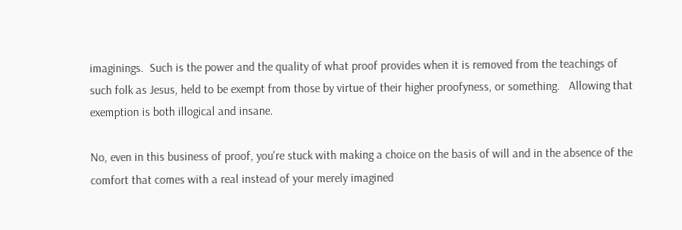imaginings.  Such is the power and the quality of what proof provides when it is removed from the teachings of such folk as Jesus, held to be exempt from those by virtue of their higher proofyness, or something.   Allowing that exemption is both illogical and insane.

No, even in this business of proof, you're stuck with making a choice on the basis of will and in the absence of the comfort that comes with a real instead of your merely imagined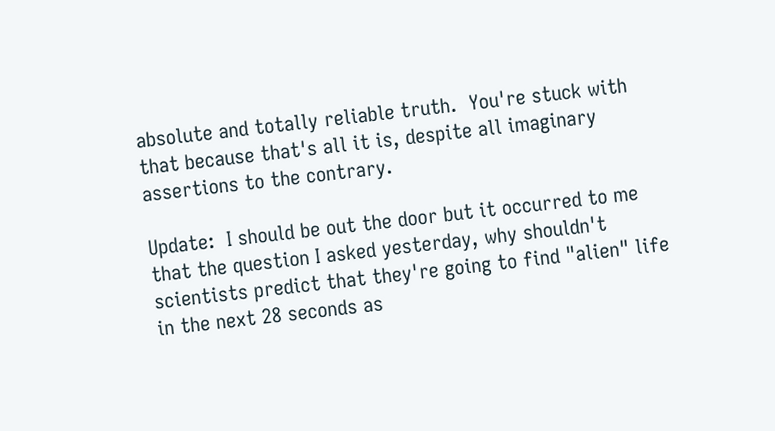absolute and totally reliable truth.  You're stuck with that because that's all it is, despite all imaginary assertions to the contrary.

Update:  I should be out the door but it occurred to me that the question I asked yesterday, why shouldn't scientists predict that they're going to find "alien" life in the next 28 seconds as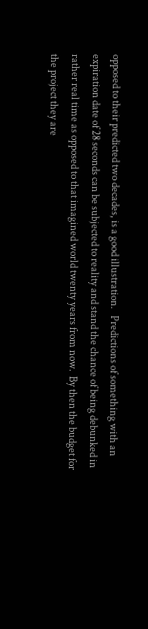opposed to their predicted two decades, is a good illustration.   Predictions of something with an expiration date of 28 seconds can be subjected to reality and stand the chance of being debunked in rather real time as opposed to that imagined world twenty years from now.  By then the budget for the project they are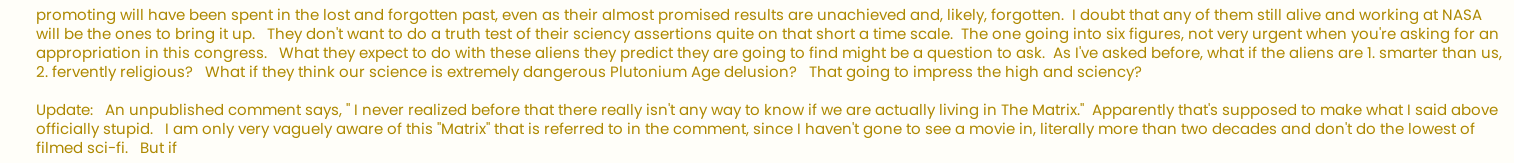promoting will have been spent in the lost and forgotten past, even as their almost promised results are unachieved and, likely, forgotten.  I doubt that any of them still alive and working at NASA will be the ones to bring it up.   They don't want to do a truth test of their sciency assertions quite on that short a time scale.  The one going into six figures, not very urgent when you're asking for an appropriation in this congress.   What they expect to do with these aliens they predict they are going to find might be a question to ask.  As I've asked before, what if the aliens are 1. smarter than us, 2. fervently religious?   What if they think our science is extremely dangerous Plutonium Age delusion?   That going to impress the high and sciency?

Update:   An unpublished comment says, " I never realized before that there really isn't any way to know if we are actually living in The Matrix."  Apparently that's supposed to make what I said above officially stupid.   I am only very vaguely aware of this "Matrix" that is referred to in the comment, since I haven't gone to see a movie in, literally more than two decades and don't do the lowest of filmed sci-fi.   But if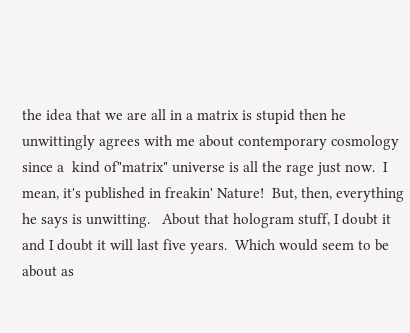the idea that we are all in a matrix is stupid then he unwittingly agrees with me about contemporary cosmology since a  kind of"matrix" universe is all the rage just now.  I mean, it's published in freakin' Nature!  But, then, everything he says is unwitting.   About that hologram stuff, I doubt it and I doubt it will last five years.  Which would seem to be about as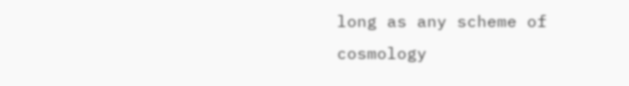long as any scheme of cosmology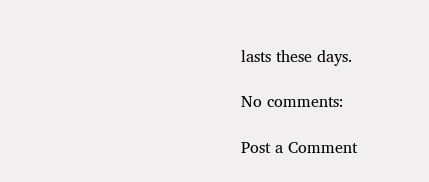lasts these days.

No comments:

Post a Comment